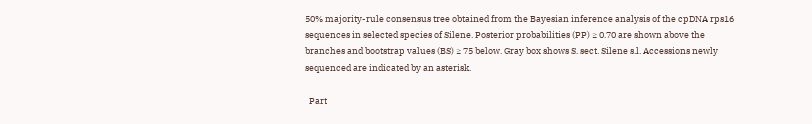50% majority-rule consensus tree obtained from the Bayesian inference analysis of the cpDNA rps16 sequences in selected species of Silene. Posterior probabilities (PP) ≥ 0.70 are shown above the branches and bootstrap values (BS) ≥ 75 below. Gray box shows S. sect. Silene s.l. Accessions newly sequenced are indicated by an asterisk.

  Part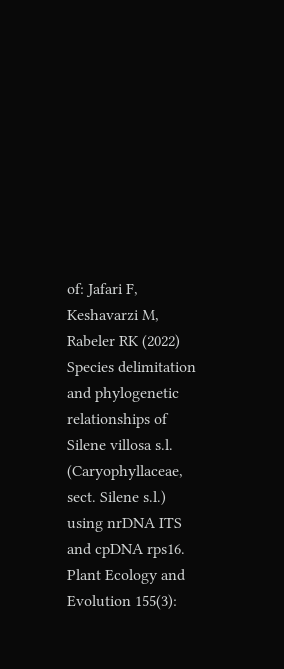of: Jafari F, Keshavarzi M, Rabeler RK (2022) Species delimitation and phylogenetic relationships of Silene villosa s.l. (Caryophyllaceae, sect. Silene s.l.) using nrDNA ITS and cpDNA rps16. Plant Ecology and Evolution 155(3):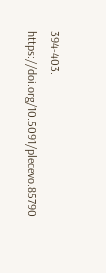394-403. https://doi.org/10.5091/plecevo.85790